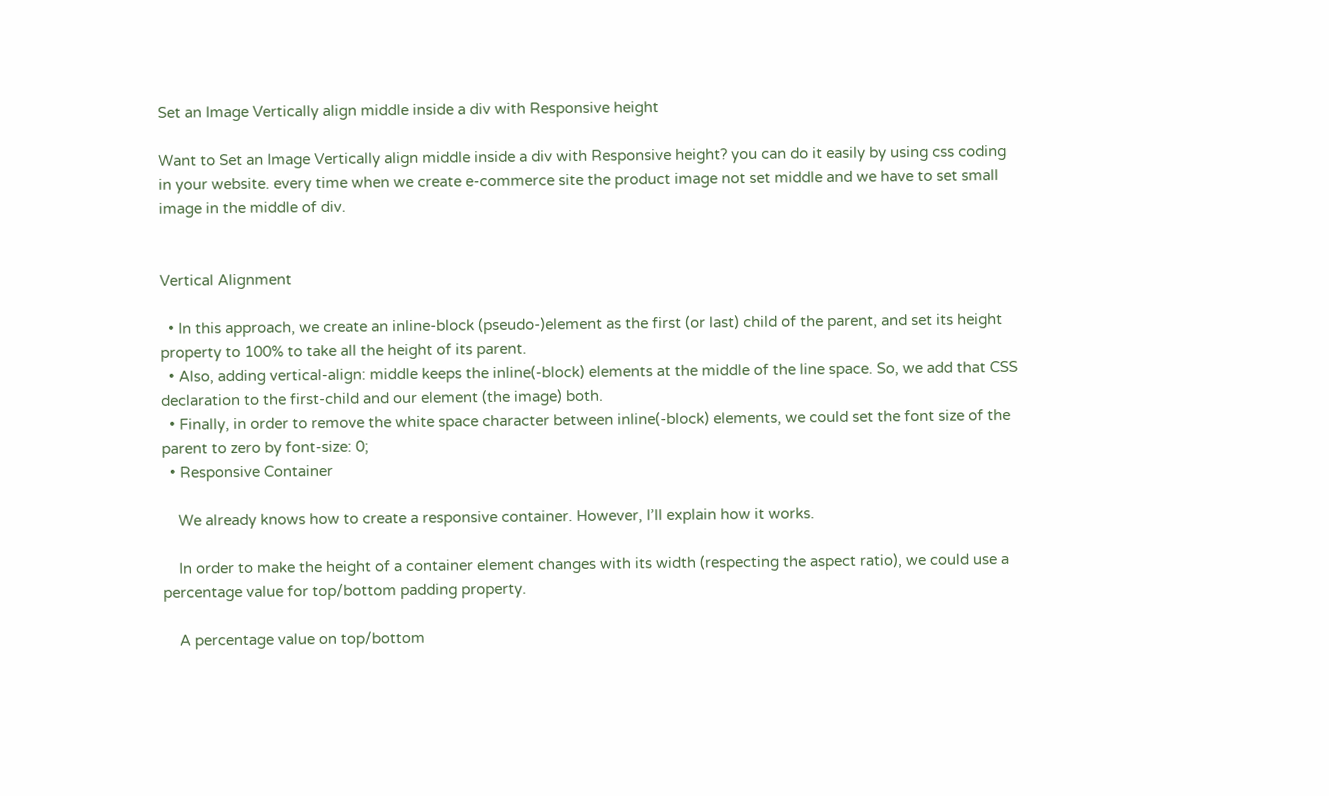Set an Image Vertically align middle inside a div with Responsive height

Want to Set an Image Vertically align middle inside a div with Responsive height? you can do it easily by using css coding in your website. every time when we create e-commerce site the product image not set middle and we have to set small image in the middle of div.


Vertical Alignment

  • In this approach, we create an inline-block (pseudo-)element as the first (or last) child of the parent, and set its height property to 100% to take all the height of its parent.
  • Also, adding vertical-align: middle keeps the inline(-block) elements at the middle of the line space. So, we add that CSS declaration to the first-child and our element (the image) both.
  • Finally, in order to remove the white space character between inline(-block) elements, we could set the font size of the parent to zero by font-size: 0;
  • Responsive Container

    We already knows how to create a responsive container. However, I’ll explain how it works.

    In order to make the height of a container element changes with its width (respecting the aspect ratio), we could use a percentage value for top/bottom padding property.

    A percentage value on top/bottom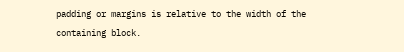padding or margins is relative to the width of the containing block.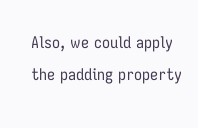Also, we could apply the padding property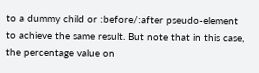to a dummy child or :before/:after pseudo-element to achieve the same result. But note that in this case, the percentage value on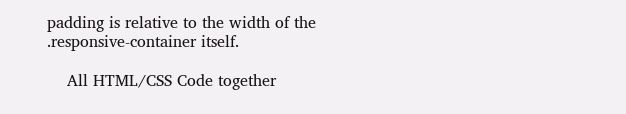padding is relative to the width of the .responsive-container itself.

    All HTML/CSS Code together